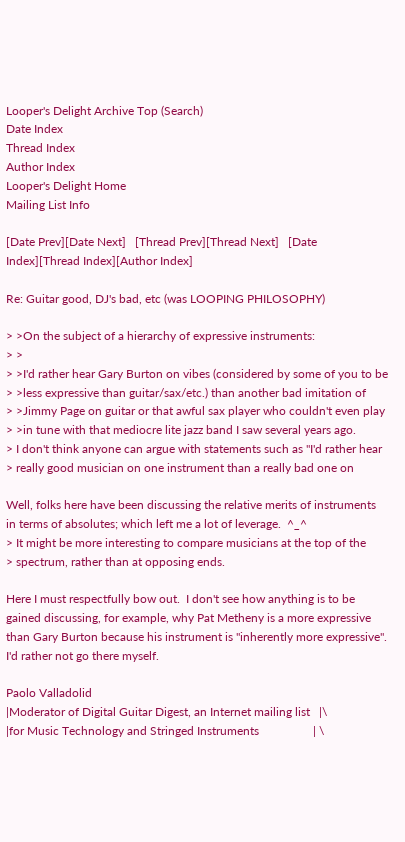Looper's Delight Archive Top (Search)
Date Index
Thread Index
Author Index
Looper's Delight Home
Mailing List Info

[Date Prev][Date Next]   [Thread Prev][Thread Next]   [Date Index][Thread Index][Author Index]

Re: Guitar good, DJ's bad, etc (was LOOPING PHILOSOPHY)

> >On the subject of a hierarchy of expressive instruments:
> >
> >I'd rather hear Gary Burton on vibes (considered by some of you to be
> >less expressive than guitar/sax/etc.) than another bad imitation of
> >Jimmy Page on guitar or that awful sax player who couldn't even play
> >in tune with that mediocre lite jazz band I saw several years ago.
> I don't think anyone can argue with statements such as "I'd rather hear
> really good musician on one instrument than a really bad one on

Well, folks here have been discussing the relative merits of instruments
in terms of absolutes; which left me a lot of leverage.  ^_^
> It might be more interesting to compare musicians at the top of the
> spectrum, rather than at opposing ends.

Here I must respectfully bow out.  I don't see how anything is to be
gained discussing, for example, why Pat Metheny is a more expressive
than Gary Burton because his instrument is "inherently more expressive".
I'd rather not go there myself.

Paolo Valladolid
|Moderator of Digital Guitar Digest, an Internet mailing list   |\
|for Music Technology and Stringed Instruments                  | \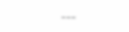---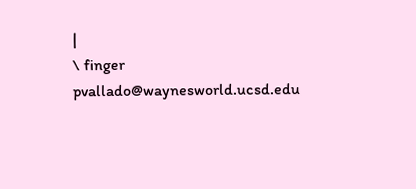|
\ finger pvallado@waynesworld.ucsd.edu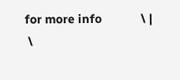for more info             \ |
 \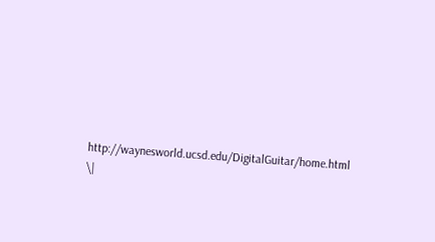http://waynesworld.ucsd.edu/DigitalGuitar/home.html            \|